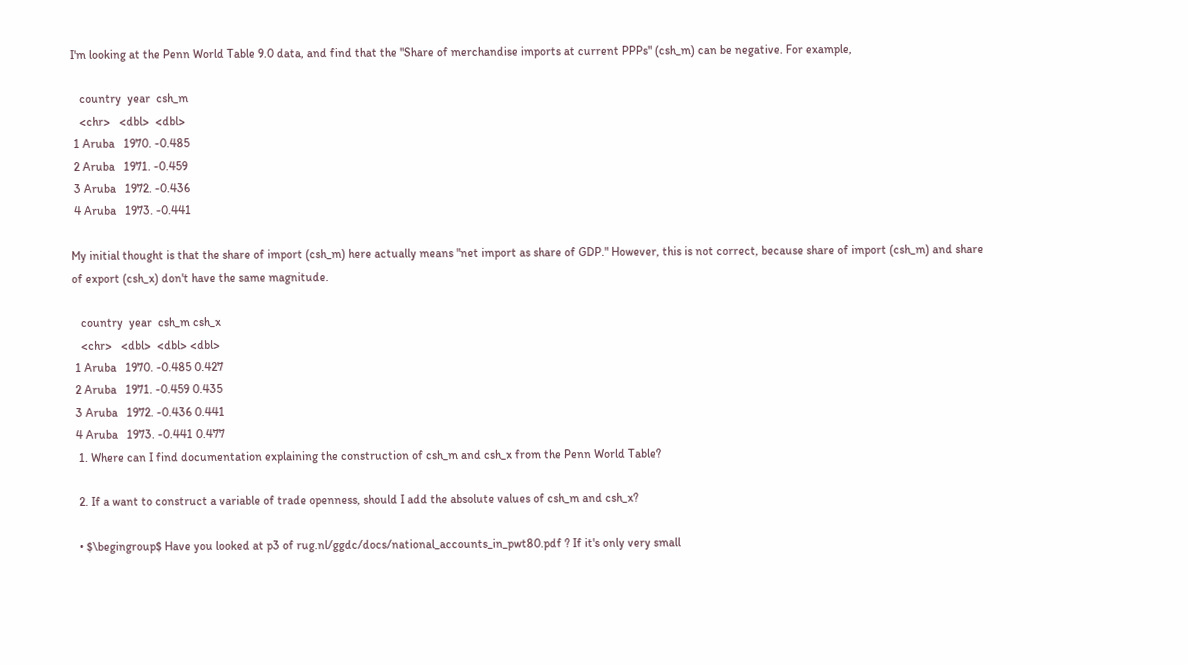I'm looking at the Penn World Table 9.0 data, and find that the "Share of merchandise imports at current PPPs" (csh_m) can be negative. For example,

   country  year  csh_m
   <chr>   <dbl>  <dbl>
 1 Aruba   1970. -0.485
 2 Aruba   1971. -0.459
 3 Aruba   1972. -0.436
 4 Aruba   1973. -0.441

My initial thought is that the share of import (csh_m) here actually means "net import as share of GDP." However, this is not correct, because share of import (csh_m) and share of export (csh_x) don't have the same magnitude.

   country  year  csh_m csh_x
   <chr>   <dbl>  <dbl> <dbl>
 1 Aruba   1970. -0.485 0.427
 2 Aruba   1971. -0.459 0.435
 3 Aruba   1972. -0.436 0.441
 4 Aruba   1973. -0.441 0.477
  1. Where can I find documentation explaining the construction of csh_m and csh_x from the Penn World Table?

  2. If a want to construct a variable of trade openness, should I add the absolute values of csh_m and csh_x?

  • $\begingroup$ Have you looked at p3 of rug.nl/ggdc/docs/national_accounts_in_pwt80.pdf ? If it's only very small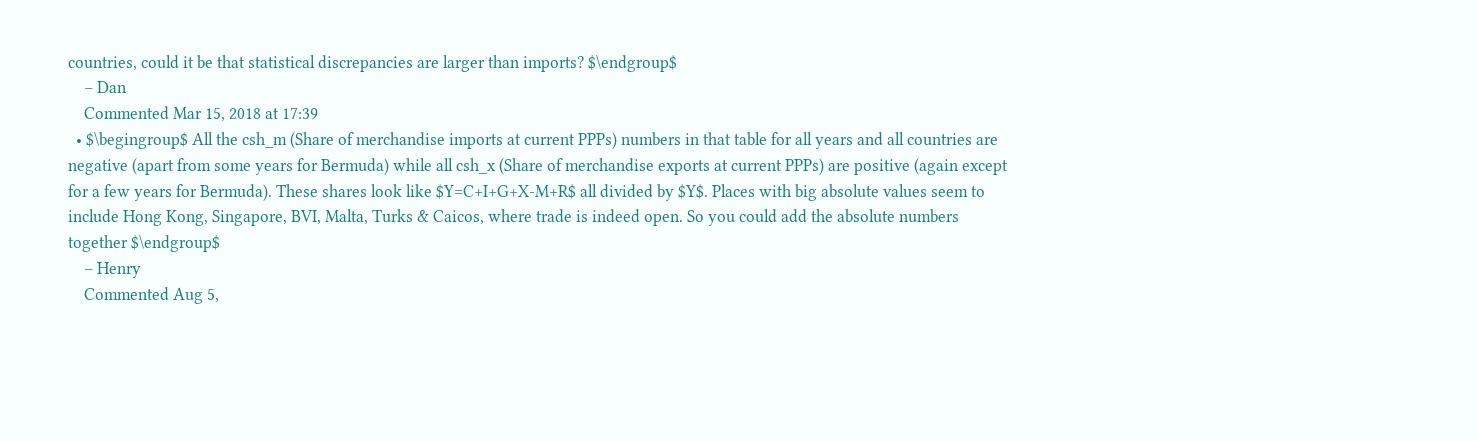countries, could it be that statistical discrepancies are larger than imports? $\endgroup$
    – Dan
    Commented Mar 15, 2018 at 17:39
  • $\begingroup$ All the csh_m (Share of merchandise imports at current PPPs) numbers in that table for all years and all countries are negative (apart from some years for Bermuda) while all csh_x (Share of merchandise exports at current PPPs) are positive (again except for a few years for Bermuda). These shares look like $Y=C+I+G+X-M+R$ all divided by $Y$. Places with big absolute values seem to include Hong Kong, Singapore, BVI, Malta, Turks & Caicos, where trade is indeed open. So you could add the absolute numbers together $\endgroup$
    – Henry
    Commented Aug 5,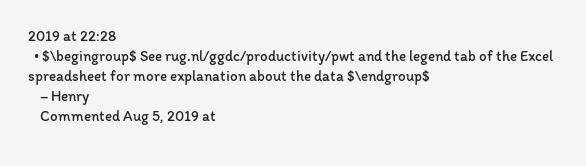2019 at 22:28
  • $\begingroup$ See rug.nl/ggdc/productivity/pwt and the legend tab of the Excel spreadsheet for more explanation about the data $\endgroup$
    – Henry
    Commented Aug 5, 2019 at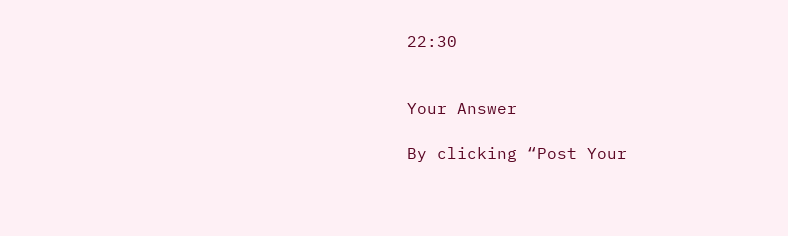22:30


Your Answer

By clicking “Post Your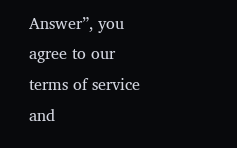Answer”, you agree to our terms of service and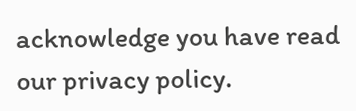acknowledge you have read our privacy policy.